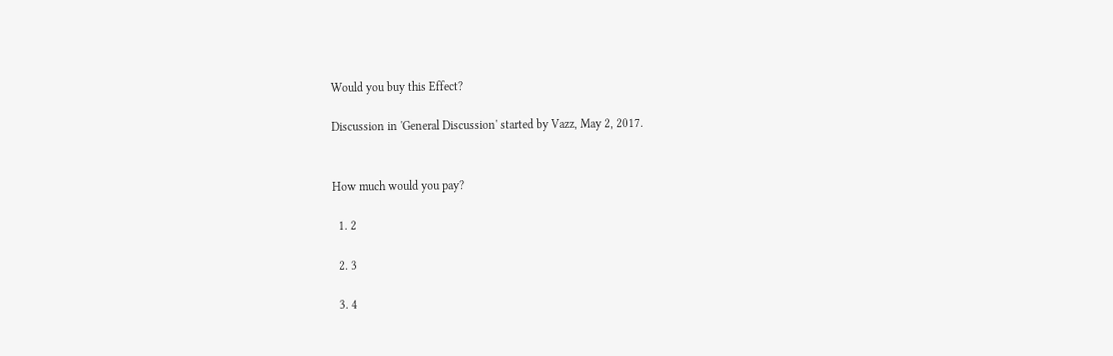Would you buy this Effect?

Discussion in 'General Discussion' started by Vazz, May 2, 2017.


How much would you pay?

  1. 2

  2. 3

  3. 4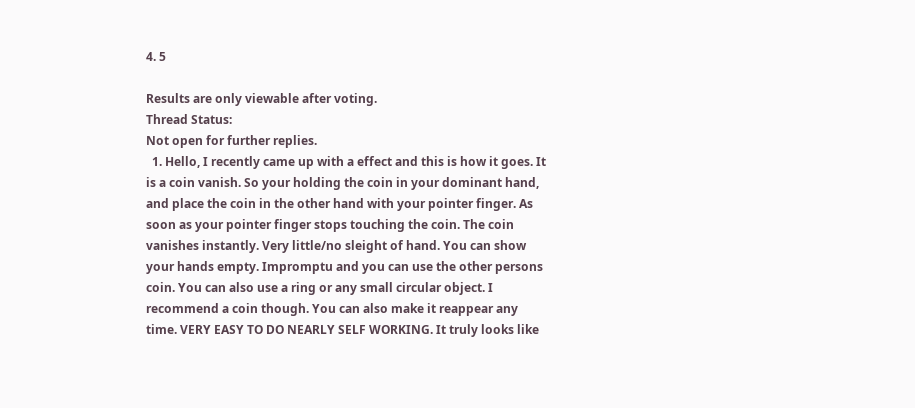4. 5

Results are only viewable after voting.
Thread Status:
Not open for further replies.
  1. Hello, I recently came up with a effect and this is how it goes. It is a coin vanish. So your holding the coin in your dominant hand, and place the coin in the other hand with your pointer finger. As soon as your pointer finger stops touching the coin. The coin vanishes instantly. Very little/no sleight of hand. You can show your hands empty. Impromptu and you can use the other persons coin. You can also use a ring or any small circular object. I recommend a coin though. You can also make it reappear any time. VERY EASY TO DO NEARLY SELF WORKING. It truly looks like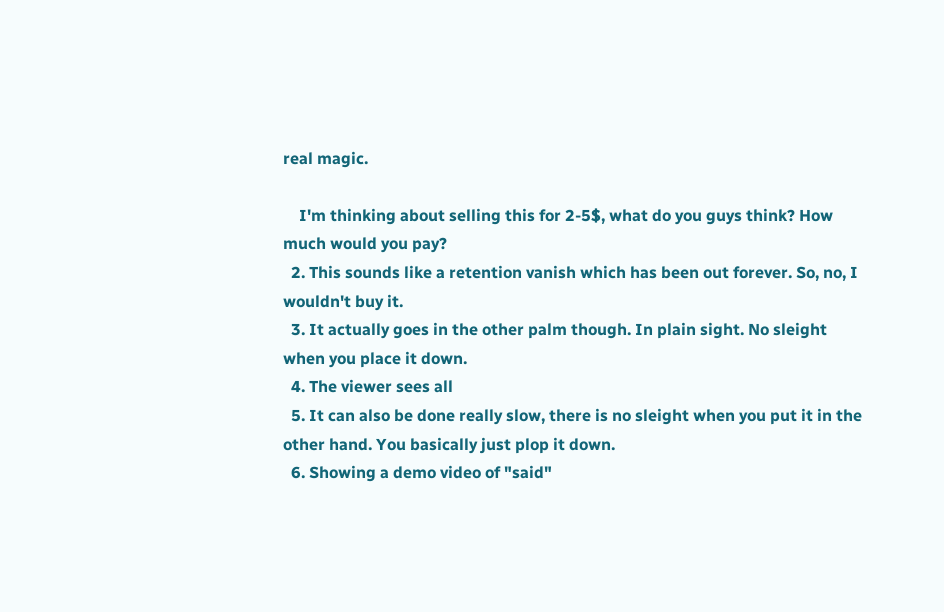real magic.

    I'm thinking about selling this for 2-5$, what do you guys think? How much would you pay?
  2. This sounds like a retention vanish which has been out forever. So, no, I wouldn't buy it.
  3. It actually goes in the other palm though. In plain sight. No sleight when you place it down.
  4. The viewer sees all
  5. It can also be done really slow, there is no sleight when you put it in the other hand. You basically just plop it down.
  6. Showing a demo video of "said"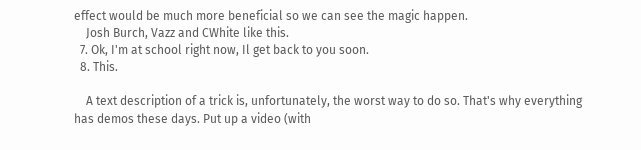effect would be much more beneficial so we can see the magic happen.
    Josh Burch, Vazz and CWhite like this.
  7. Ok, I'm at school right now, Il get back to you soon.
  8. This.

    A text description of a trick is, unfortunately, the worst way to do so. That's why everything has demos these days. Put up a video (with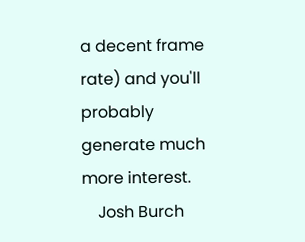a decent frame rate) and you'll probably generate much more interest.
    Josh Burch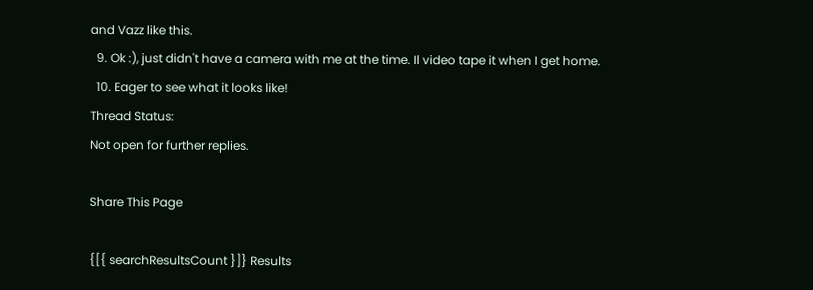and Vazz like this.
  9. Ok :), just didn't have a camera with me at the time. Il video tape it when I get home.
  10. Eager to see what it looks like!
Thread Status:
Not open for further replies.

Share This Page

{[{ searchResultsCount }]} Results